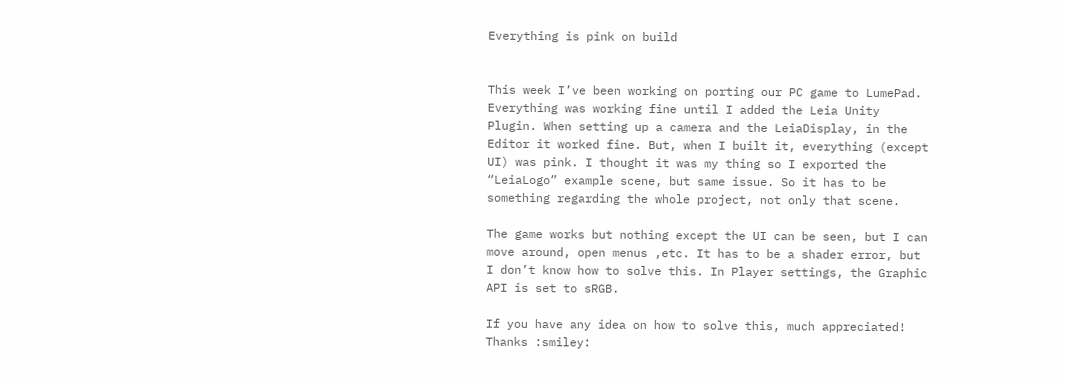Everything is pink on build


This week I’ve been working on porting our PC game to LumePad. Everything was working fine until I added the Leia Unity Plugin. When setting up a camera and the LeiaDisplay, in the Editor it worked fine. But, when I built it, everything (except UI) was pink. I thought it was my thing so I exported the “LeiaLogo” example scene, but same issue. So it has to be something regarding the whole project, not only that scene.

The game works but nothing except the UI can be seen, but I can move around, open menus ,etc. It has to be a shader error, but I don’t know how to solve this. In Player settings, the Graphic API is set to sRGB.

If you have any idea on how to solve this, much appreciated!
Thanks :smiley: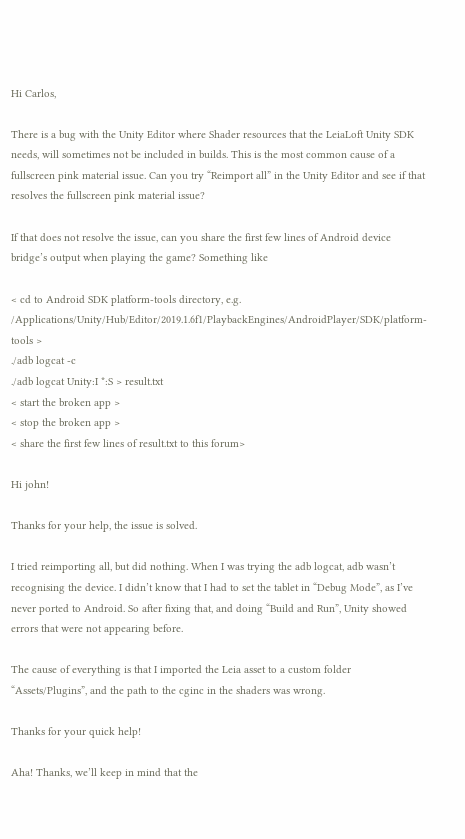Hi Carlos,

There is a bug with the Unity Editor where Shader resources that the LeiaLoft Unity SDK needs, will sometimes not be included in builds. This is the most common cause of a fullscreen pink material issue. Can you try “Reimport all” in the Unity Editor and see if that resolves the fullscreen pink material issue?

If that does not resolve the issue, can you share the first few lines of Android device bridge’s output when playing the game? Something like

< cd to Android SDK platform-tools directory, e.g. /Applications/Unity/Hub/Editor/2019.1.6f1/PlaybackEngines/AndroidPlayer/SDK/platform-tools >
./adb logcat -c
./adb logcat Unity:I *:S > result.txt
< start the broken app >
< stop the broken app >
< share the first few lines of result.txt to this forum>

Hi john!

Thanks for your help, the issue is solved.

I tried reimporting all, but did nothing. When I was trying the adb logcat, adb wasn’t recognising the device. I didn’t know that I had to set the tablet in “Debug Mode”, as I’ve never ported to Android. So after fixing that, and doing “Build and Run”, Unity showed errors that were not appearing before.

The cause of everything is that I imported the Leia asset to a custom folder “Assets/Plugins”, and the path to the cginc in the shaders was wrong.

Thanks for your quick help!

Aha! Thanks, we’ll keep in mind that the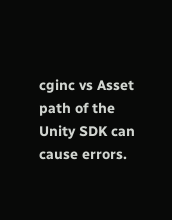cginc vs Asset path of the Unity SDK can cause errors.